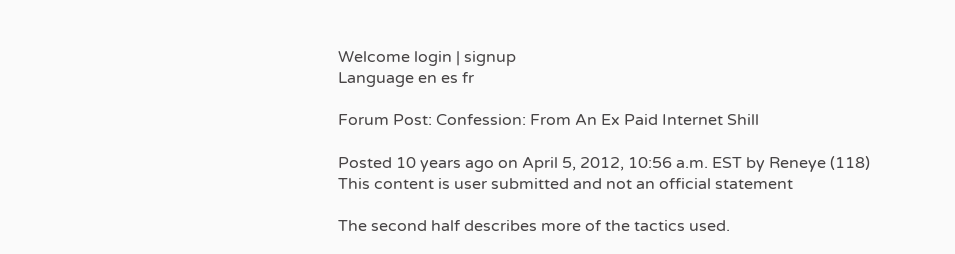Welcome login | signup
Language en es fr

Forum Post: Confession: From An Ex Paid Internet Shill

Posted 10 years ago on April 5, 2012, 10:56 a.m. EST by Reneye (118)
This content is user submitted and not an official statement

The second half describes more of the tactics used.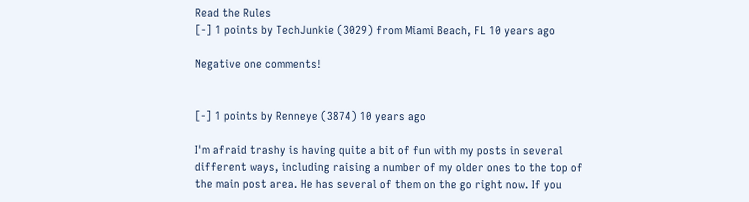Read the Rules
[-] 1 points by TechJunkie (3029) from Miami Beach, FL 10 years ago

Negative one comments!


[-] 1 points by Renneye (3874) 10 years ago

I'm afraid trashy is having quite a bit of fun with my posts in several different ways, including raising a number of my older ones to the top of the main post area. He has several of them on the go right now. If you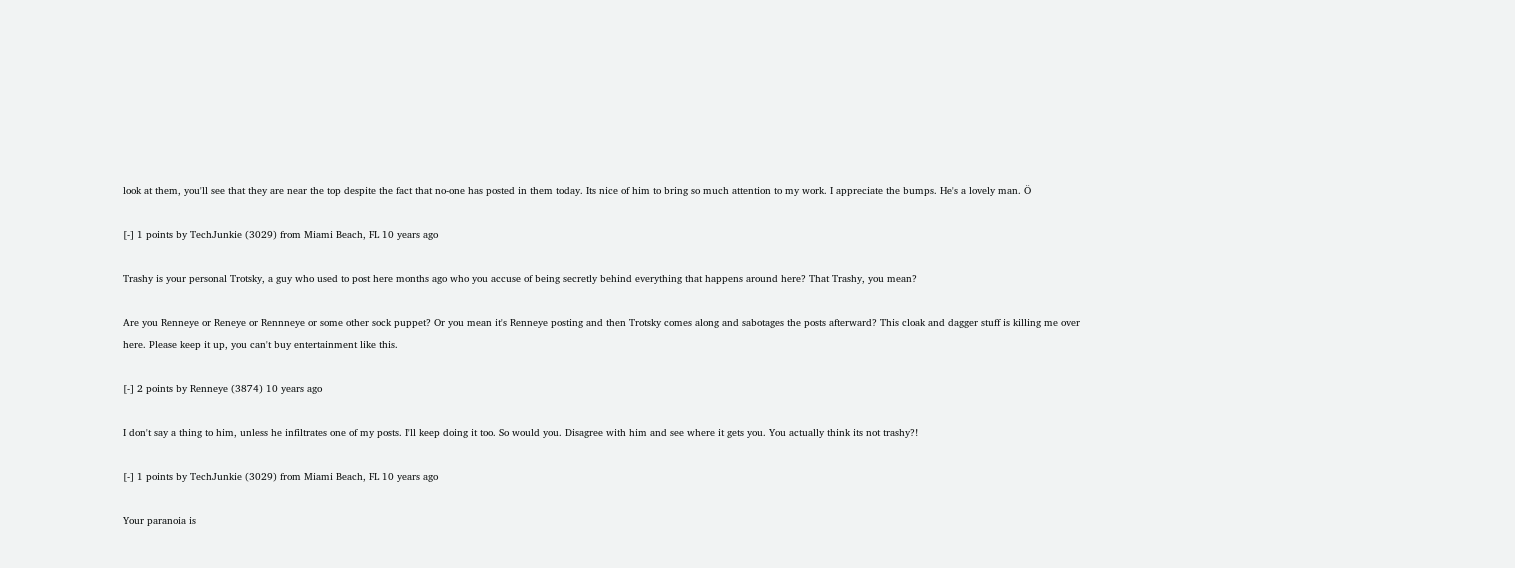look at them, you'll see that they are near the top despite the fact that no-one has posted in them today. Its nice of him to bring so much attention to my work. I appreciate the bumps. He's a lovely man. Ö

[-] 1 points by TechJunkie (3029) from Miami Beach, FL 10 years ago

Trashy is your personal Trotsky, a guy who used to post here months ago who you accuse of being secretly behind everything that happens around here? That Trashy, you mean?

Are you Renneye or Reneye or Rennneye or some other sock puppet? Or you mean it's Renneye posting and then Trotsky comes along and sabotages the posts afterward? This cloak and dagger stuff is killing me over here. Please keep it up, you can't buy entertainment like this.

[-] 2 points by Renneye (3874) 10 years ago

I don't say a thing to him, unless he infiltrates one of my posts. I'll keep doing it too. So would you. Disagree with him and see where it gets you. You actually think its not trashy?!

[-] 1 points by TechJunkie (3029) from Miami Beach, FL 10 years ago

Your paranoia is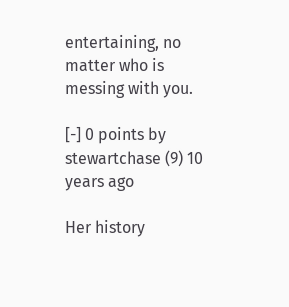entertaining, no matter who is messing with you.

[-] 0 points by stewartchase (9) 10 years ago

Her history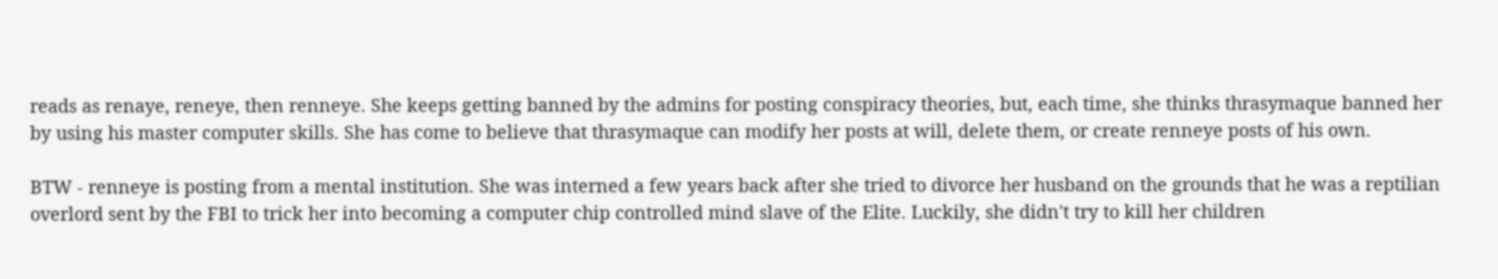reads as renaye, reneye, then renneye. She keeps getting banned by the admins for posting conspiracy theories, but, each time, she thinks thrasymaque banned her by using his master computer skills. She has come to believe that thrasymaque can modify her posts at will, delete them, or create renneye posts of his own.

BTW - renneye is posting from a mental institution. She was interned a few years back after she tried to divorce her husband on the grounds that he was a reptilian overlord sent by the FBI to trick her into becoming a computer chip controlled mind slave of the Elite. Luckily, she didn't try to kill her children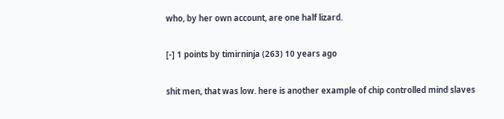who, by her own account, are one half lizard.

[-] 1 points by timirninja (263) 10 years ago

shit men, that was low. here is another example of chip controlled mind slaves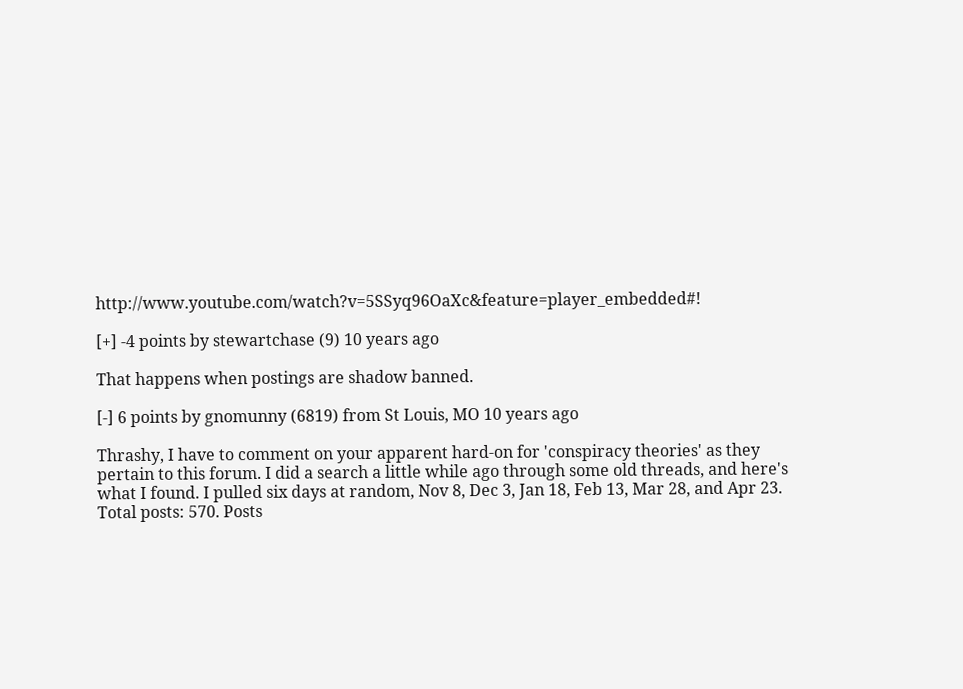http://www.youtube.com/watch?v=5SSyq96OaXc&feature=player_embedded#!

[+] -4 points by stewartchase (9) 10 years ago

That happens when postings are shadow banned.

[-] 6 points by gnomunny (6819) from St Louis, MO 10 years ago

Thrashy, I have to comment on your apparent hard-on for 'conspiracy theories' as they pertain to this forum. I did a search a little while ago through some old threads, and here's what I found. I pulled six days at random, Nov 8, Dec 3, Jan 18, Feb 13, Mar 28, and Apr 23. Total posts: 570. Posts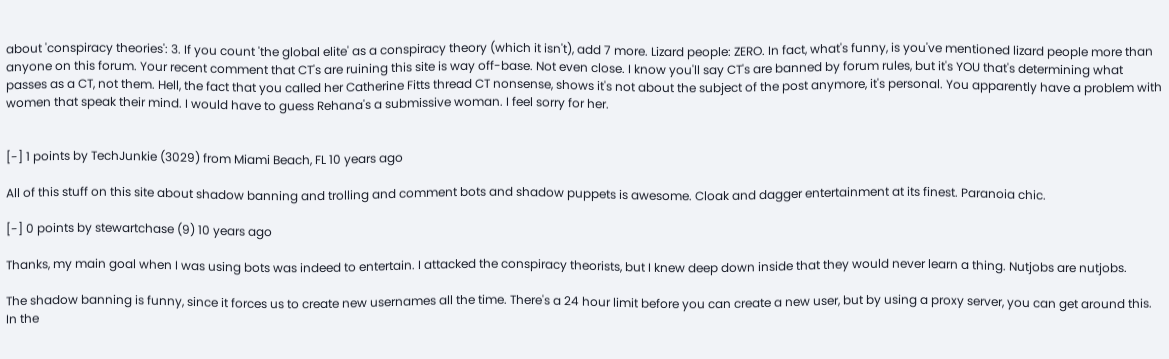about 'conspiracy theories': 3. If you count 'the global elite' as a conspiracy theory (which it isn't), add 7 more. Lizard people: ZERO. In fact, what's funny, is you've mentioned lizard people more than anyone on this forum. Your recent comment that CT's are ruining this site is way off-base. Not even close. I know you'll say CT's are banned by forum rules, but it's YOU that's determining what passes as a CT, not them. Hell, the fact that you called her Catherine Fitts thread CT nonsense, shows it's not about the subject of the post anymore, it's personal. You apparently have a problem with women that speak their mind. I would have to guess Rehana's a submissive woman. I feel sorry for her.


[-] 1 points by TechJunkie (3029) from Miami Beach, FL 10 years ago

All of this stuff on this site about shadow banning and trolling and comment bots and shadow puppets is awesome. Cloak and dagger entertainment at its finest. Paranoia chic.

[-] 0 points by stewartchase (9) 10 years ago

Thanks, my main goal when I was using bots was indeed to entertain. I attacked the conspiracy theorists, but I knew deep down inside that they would never learn a thing. Nutjobs are nutjobs.

The shadow banning is funny, since it forces us to create new usernames all the time. There's a 24 hour limit before you can create a new user, but by using a proxy server, you can get around this. In the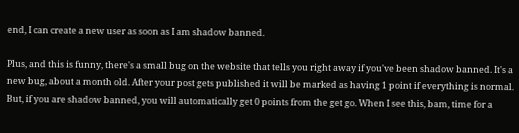end, I can create a new user as soon as I am shadow banned.

Plus, and this is funny, there's a small bug on the website that tells you right away if you've been shadow banned. It's a new bug, about a month old. After your post gets published it will be marked as having 1 point if everything is normal. But, if you are shadow banned, you will automatically get 0 points from the get go. When I see this, bam, time for a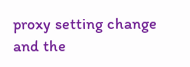proxy setting change and the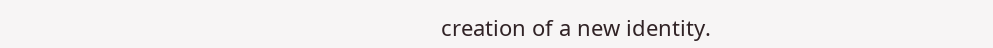creation of a new identity.